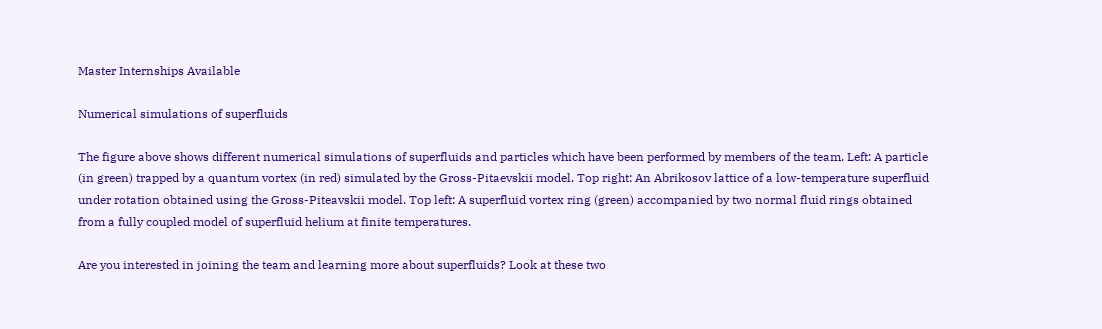Master Internships Available

Numerical simulations of superfluids

The figure above shows different numerical simulations of superfluids and particles which have been performed by members of the team. Left: A particle (in green) trapped by a quantum vortex (in red) simulated by the Gross-Pitaevskii model. Top right: An Abrikosov lattice of a low-temperature superfluid under rotation obtained using the Gross-Piteavskii model. Top left: A superfluid vortex ring (green) accompanied by two normal fluid rings obtained from a fully coupled model of superfluid helium at finite temperatures.

Are you interested in joining the team and learning more about superfluids? Look at these two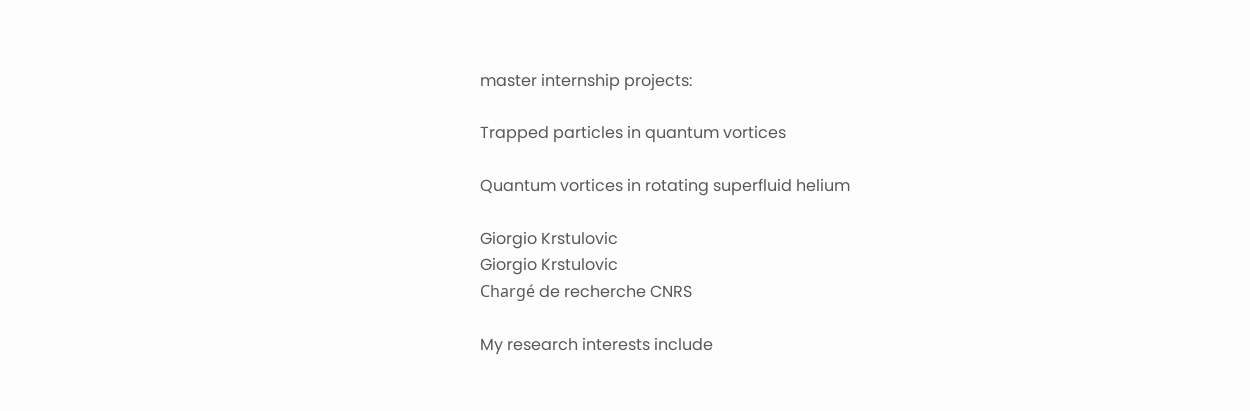master internship projects:

Trapped particles in quantum vortices

Quantum vortices in rotating superfluid helium

Giorgio Krstulovic
Giorgio Krstulovic
Chargé de recherche CNRS

My research interests include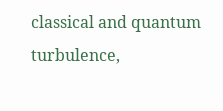classical and quantum turbulence,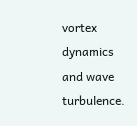vortex dynamics and wave turbulence.